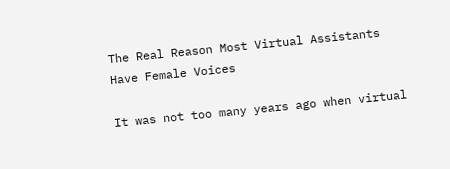The Real Reason Most Virtual Assistants Have Female Voices

It was not too many years ago when virtual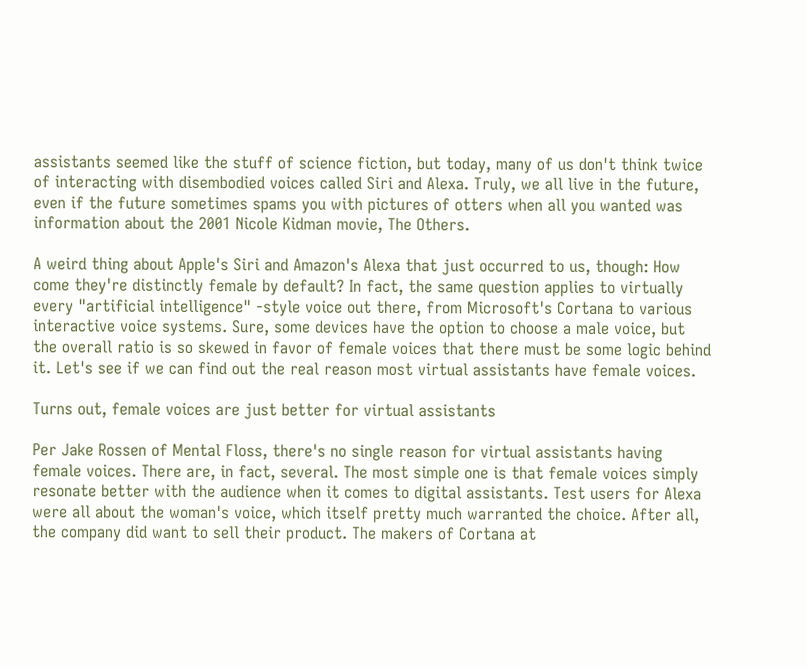assistants seemed like the stuff of science fiction, but today, many of us don't think twice of interacting with disembodied voices called Siri and Alexa. Truly, we all live in the future, even if the future sometimes spams you with pictures of otters when all you wanted was information about the 2001 Nicole Kidman movie, The Others.

A weird thing about Apple's Siri and Amazon's Alexa that just occurred to us, though: How come they're distinctly female by default? In fact, the same question applies to virtually every "artificial intelligence" -style voice out there, from Microsoft's Cortana to various interactive voice systems. Sure, some devices have the option to choose a male voice, but the overall ratio is so skewed in favor of female voices that there must be some logic behind it. Let's see if we can find out the real reason most virtual assistants have female voices.

Turns out, female voices are just better for virtual assistants

Per Jake Rossen of Mental Floss, there's no single reason for virtual assistants having female voices. There are, in fact, several. The most simple one is that female voices simply resonate better with the audience when it comes to digital assistants. Test users for Alexa were all about the woman's voice, which itself pretty much warranted the choice. After all, the company did want to sell their product. The makers of Cortana at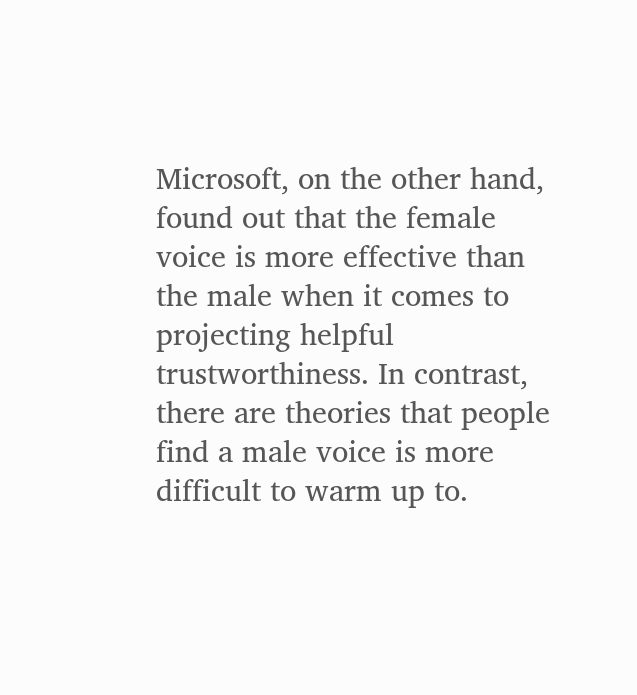Microsoft, on the other hand, found out that the female voice is more effective than the male when it comes to projecting helpful trustworthiness. In contrast, there are theories that people find a male voice is more difficult to warm up to.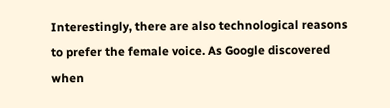Interestingly, there are also technological reasons to prefer the female voice. As Google discovered when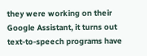they were working on their Google Assistant, it turns out text-to-speech programs have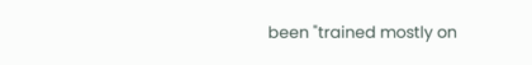been "trained mostly on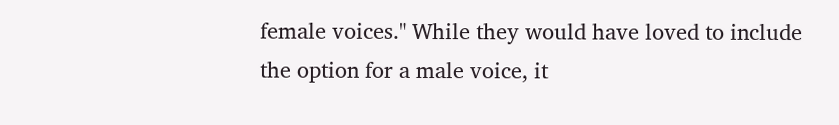female voices." While they would have loved to include the option for a male voice, it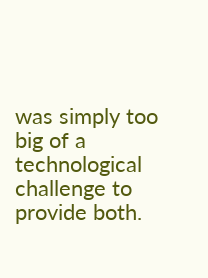was simply too big of a technological challenge to provide both.